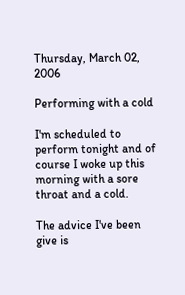Thursday, March 02, 2006

Performing with a cold

I'm scheduled to perform tonight and of course I woke up this morning with a sore throat and a cold.

The advice I've been give is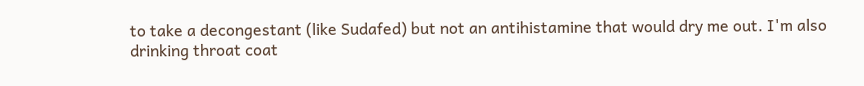to take a decongestant (like Sudafed) but not an antihistamine that would dry me out. I'm also drinking throat coat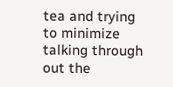tea and trying to minimize talking through out the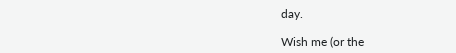day.

Wish me (or the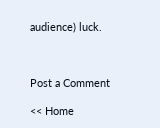audience) luck.



Post a Comment

<< Home